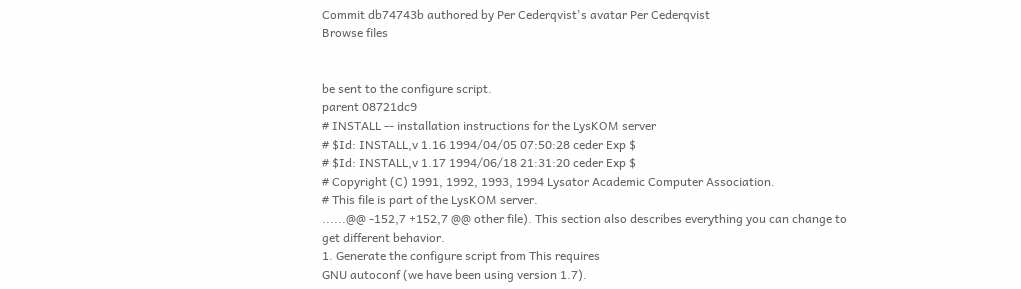Commit db74743b authored by Per Cederqvist's avatar Per Cederqvist
Browse files


be sent to the configure script.
parent 08721dc9
# INSTALL -- installation instructions for the LysKOM server
# $Id: INSTALL,v 1.16 1994/04/05 07:50:28 ceder Exp $
# $Id: INSTALL,v 1.17 1994/06/18 21:31:20 ceder Exp $
# Copyright (C) 1991, 1992, 1993, 1994 Lysator Academic Computer Association.
# This file is part of the LysKOM server.
......@@ -152,7 +152,7 @@ other file). This section also describes everything you can change to
get different behavior.
1. Generate the configure script from This requires
GNU autoconf (we have been using version 1.7).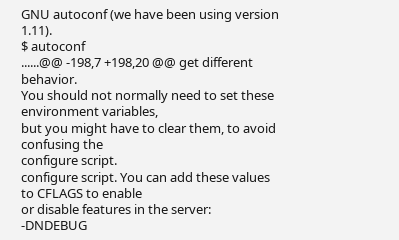GNU autoconf (we have been using version 1.11).
$ autoconf
......@@ -198,7 +198,20 @@ get different behavior.
You should not normally need to set these environment variables,
but you might have to clear them, to avoid confusing the
configure script.
configure script. You can add these values to CFLAGS to enable
or disable features in the server:
-DNDEBUG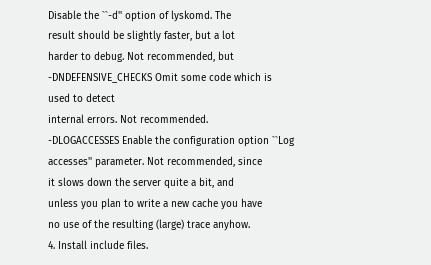Disable the ``-d'' option of lyskomd. The
result should be slightly faster, but a lot
harder to debug. Not recommended, but
-DNDEFENSIVE_CHECKS Omit some code which is used to detect
internal errors. Not recommended.
-DLOGACCESSES Enable the configuration option ``Log
accesses'' parameter. Not recommended, since
it slows down the server quite a bit, and
unless you plan to write a new cache you have
no use of the resulting (large) trace anyhow.
4. Install include files.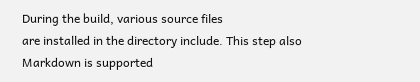During the build, various source files
are installed in the directory include. This step also
Markdown is supported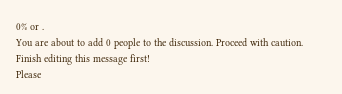0% or .
You are about to add 0 people to the discussion. Proceed with caution.
Finish editing this message first!
Please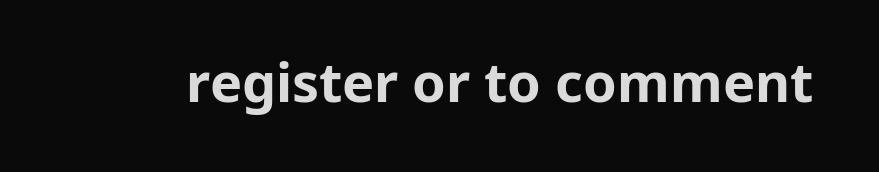register or to comment